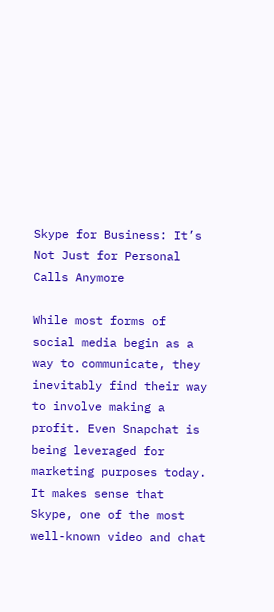Skype for Business: It’s Not Just for Personal Calls Anymore

While most forms of social media begin as a way to communicate, they inevitably find their way to involve making a profit. Even Snapchat is being leveraged for marketing purposes today. It makes sense that Skype, one of the most well-known video and chat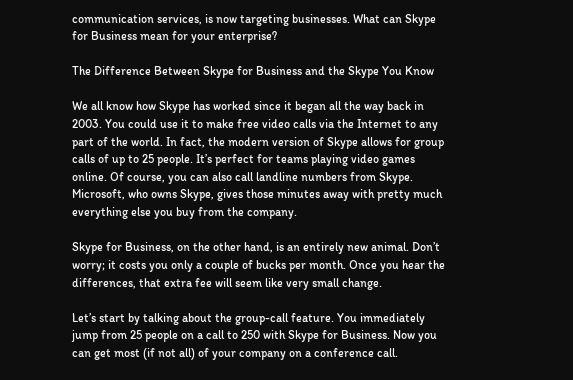communication services, is now targeting businesses. What can Skype for Business mean for your enterprise?

The Difference Between Skype for Business and the Skype You Know

We all know how Skype has worked since it began all the way back in 2003. You could use it to make free video calls via the Internet to any part of the world. In fact, the modern version of Skype allows for group calls of up to 25 people. It’s perfect for teams playing video games online. Of course, you can also call landline numbers from Skype. Microsoft, who owns Skype, gives those minutes away with pretty much everything else you buy from the company.

Skype for Business, on the other hand, is an entirely new animal. Don’t worry; it costs you only a couple of bucks per month. Once you hear the differences, that extra fee will seem like very small change.

Let’s start by talking about the group-call feature. You immediately jump from 25 people on a call to 250 with Skype for Business. Now you can get most (if not all) of your company on a conference call.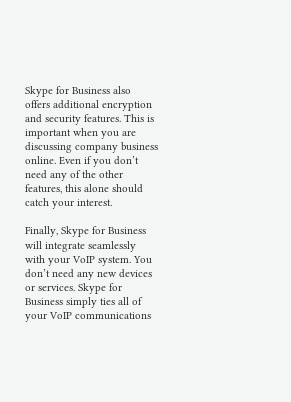Skype for Business also offers additional encryption and security features. This is important when you are discussing company business online. Even if you don’t need any of the other features, this alone should catch your interest.

Finally, Skype for Business will integrate seamlessly with your VoIP system. You don’t need any new devices or services. Skype for Business simply ties all of your VoIP communications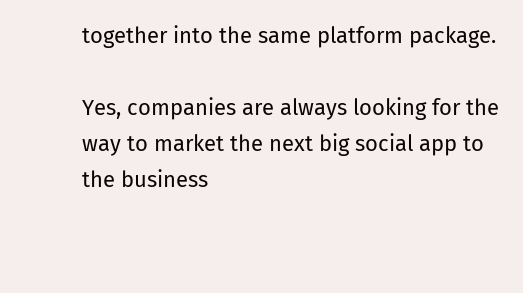together into the same platform package.

Yes, companies are always looking for the way to market the next big social app to the business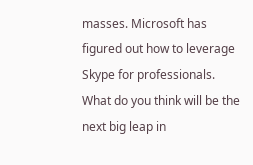masses. Microsoft has figured out how to leverage Skype for professionals. What do you think will be the next big leap in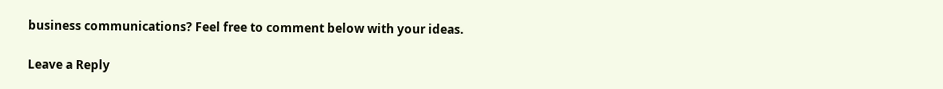business communications? Feel free to comment below with your ideas.

Leave a Reply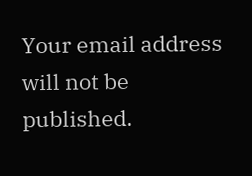Your email address will not be published.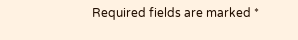Required fields are marked *